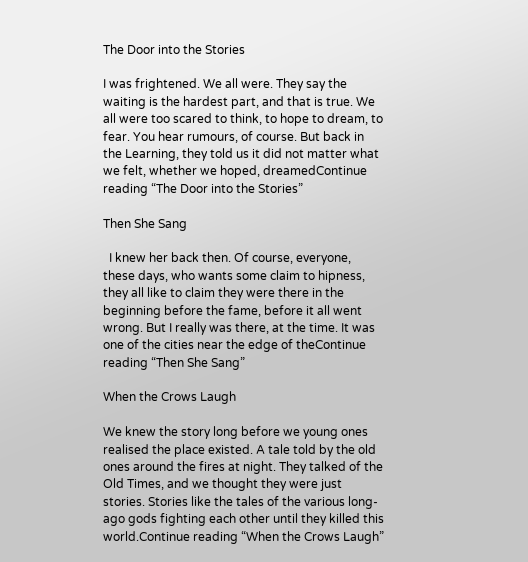The Door into the Stories

I was frightened. We all were. They say the waiting is the hardest part, and that is true. We all were too scared to think, to hope to dream, to fear. You hear rumours, of course. But back in the Learning, they told us it did not matter what we felt, whether we hoped, dreamedContinue reading “The Door into the Stories”

Then She Sang

  I knew her back then. Of course, everyone, these days, who wants some claim to hipness, they all like to claim they were there in the beginning before the fame, before it all went wrong. But I really was there, at the time. It was one of the cities near the edge of theContinue reading “Then She Sang”

When the Crows Laugh

We knew the story long before we young ones realised the place existed. A tale told by the old ones around the fires at night. They talked of the Old Times, and we thought they were just stories. Stories like the tales of the various long-ago gods fighting each other until they killed this world.Continue reading “When the Crows Laugh”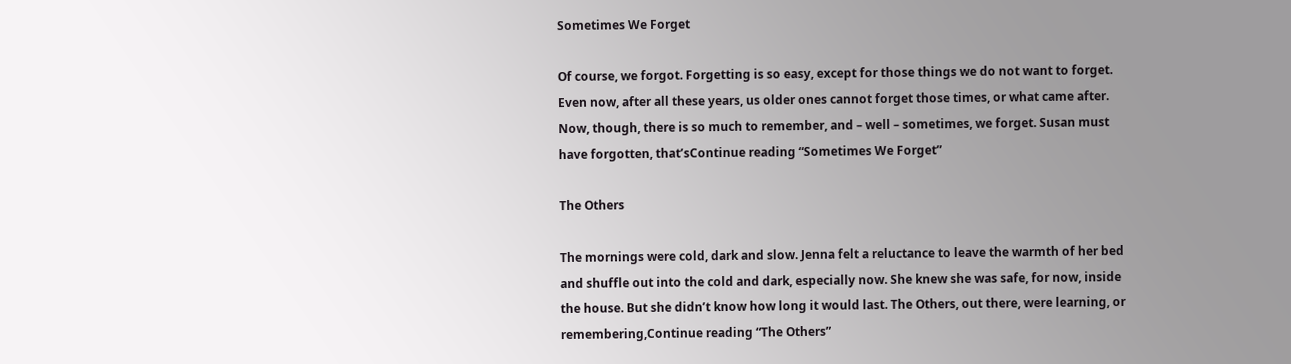Sometimes We Forget

Of course, we forgot. Forgetting is so easy, except for those things we do not want to forget. Even now, after all these years, us older ones cannot forget those times, or what came after. Now, though, there is so much to remember, and – well – sometimes, we forget. Susan must have forgotten, that’sContinue reading “Sometimes We Forget”

The Others

The mornings were cold, dark and slow. Jenna felt a reluctance to leave the warmth of her bed and shuffle out into the cold and dark, especially now. She knew she was safe, for now, inside the house. But she didn’t know how long it would last. The Others, out there, were learning, or remembering,Continue reading “The Others”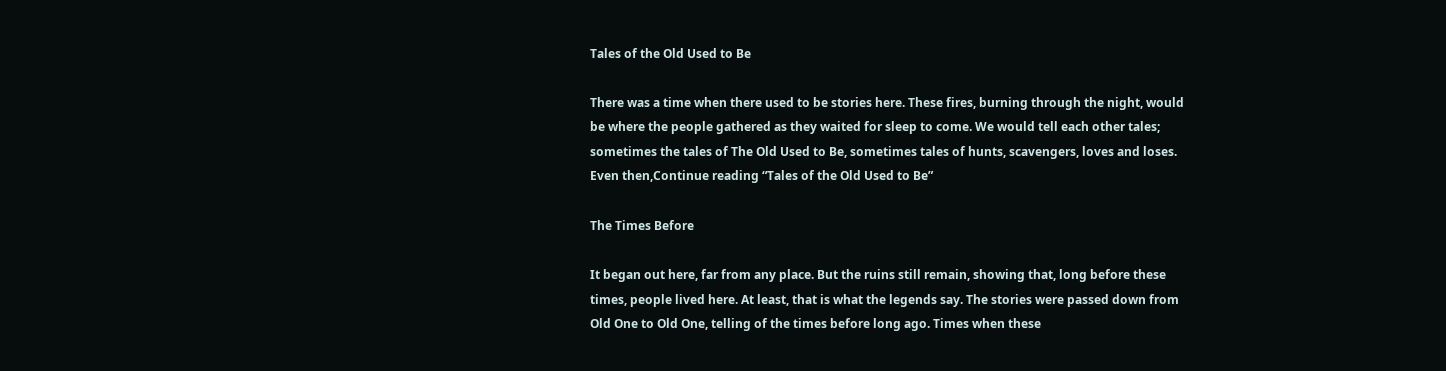Tales of the Old Used to Be

There was a time when there used to be stories here. These fires, burning through the night, would be where the people gathered as they waited for sleep to come. We would tell each other tales; sometimes the tales of The Old Used to Be, sometimes tales of hunts, scavengers, loves and loses. Even then,Continue reading “Tales of the Old Used to Be”

The Times Before

It began out here, far from any place. But the ruins still remain, showing that, long before these times, people lived here. At least, that is what the legends say. The stories were passed down from Old One to Old One, telling of the times before long ago. Times when these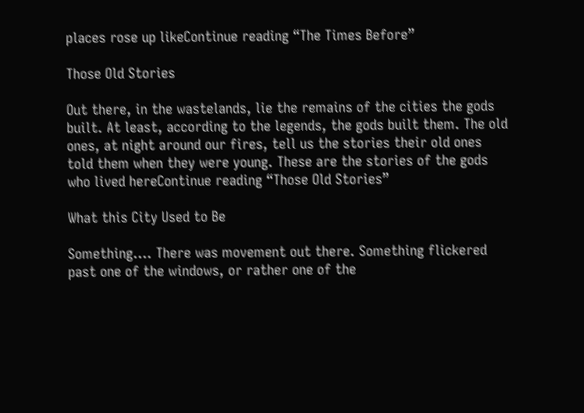places rose up likeContinue reading “The Times Before”

Those Old Stories

Out there, in the wastelands, lie the remains of the cities the gods built. At least, according to the legends, the gods built them. The old ones, at night around our fires, tell us the stories their old ones told them when they were young. These are the stories of the gods who lived hereContinue reading “Those Old Stories”

What this City Used to Be

Something…. There was movement out there. Something flickered past one of the windows, or rather one of the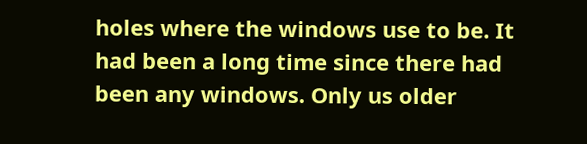holes where the windows use to be. It had been a long time since there had been any windows. Only us older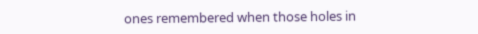ones remembered when those holes in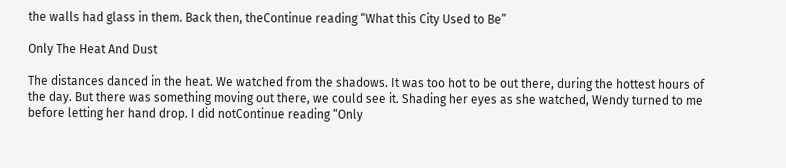the walls had glass in them. Back then, theContinue reading “What this City Used to Be”

Only The Heat And Dust

The distances danced in the heat. We watched from the shadows. It was too hot to be out there, during the hottest hours of the day. But there was something moving out there, we could see it. Shading her eyes as she watched, Wendy turned to me before letting her hand drop. I did notContinue reading “Only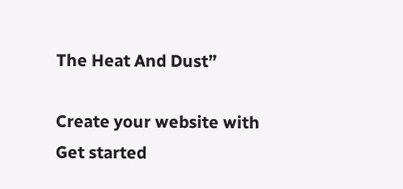The Heat And Dust”

Create your website with
Get started